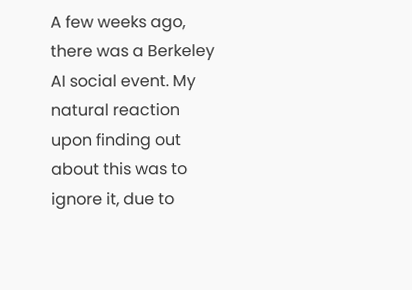A few weeks ago, there was a Berkeley AI social event. My natural reaction upon finding out about this was to ignore it, due to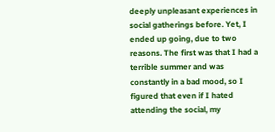deeply unpleasant experiences in social gatherings before. Yet, I ended up going, due to two reasons. The first was that I had a terrible summer and was constantly in a bad mood, so I figured that even if I hated attending the social, my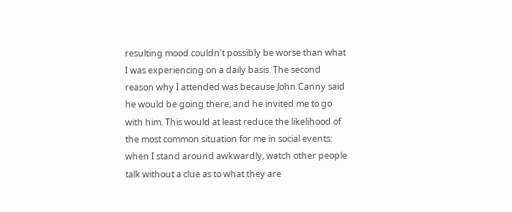resulting mood couldn’t possibly be worse than what I was experiencing on a daily basis. The second reason why I attended was because John Canny said he would be going there, and he invited me to go with him. This would at least reduce the likelihood of the most common situation for me in social events: when I stand around awkwardly, watch other people talk without a clue as to what they are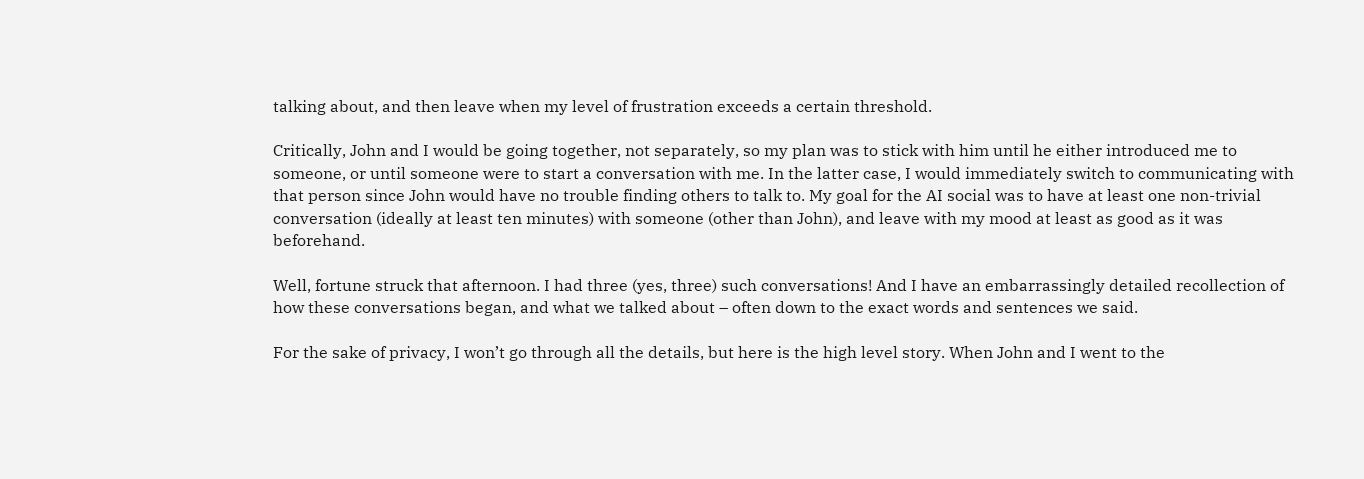talking about, and then leave when my level of frustration exceeds a certain threshold.

Critically, John and I would be going together, not separately, so my plan was to stick with him until he either introduced me to someone, or until someone were to start a conversation with me. In the latter case, I would immediately switch to communicating with that person since John would have no trouble finding others to talk to. My goal for the AI social was to have at least one non-trivial conversation (ideally at least ten minutes) with someone (other than John), and leave with my mood at least as good as it was beforehand.

Well, fortune struck that afternoon. I had three (yes, three) such conversations! And I have an embarrassingly detailed recollection of how these conversations began, and what we talked about – often down to the exact words and sentences we said.

For the sake of privacy, I won’t go through all the details, but here is the high level story. When John and I went to the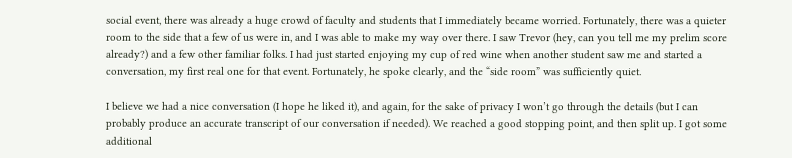social event, there was already a huge crowd of faculty and students that I immediately became worried. Fortunately, there was a quieter room to the side that a few of us were in, and I was able to make my way over there. I saw Trevor (hey, can you tell me my prelim score already?) and a few other familiar folks. I had just started enjoying my cup of red wine when another student saw me and started a conversation, my first real one for that event. Fortunately, he spoke clearly, and the “side room” was sufficiently quiet.

I believe we had a nice conversation (I hope he liked it), and again, for the sake of privacy I won’t go through the details (but I can probably produce an accurate transcript of our conversation if needed). We reached a good stopping point, and then split up. I got some additional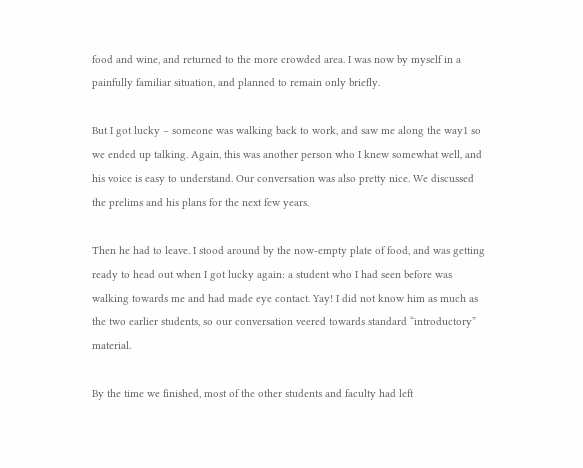food and wine, and returned to the more crowded area. I was now by myself in a painfully familiar situation, and planned to remain only briefly.

But I got lucky – someone was walking back to work, and saw me along the way1 so we ended up talking. Again, this was another person who I knew somewhat well, and his voice is easy to understand. Our conversation was also pretty nice. We discussed the prelims and his plans for the next few years.

Then he had to leave. I stood around by the now-empty plate of food, and was getting ready to head out when I got lucky again: a student who I had seen before was walking towards me and had made eye contact. Yay! I did not know him as much as the two earlier students, so our conversation veered towards standard “introductory” material.

By the time we finished, most of the other students and faculty had left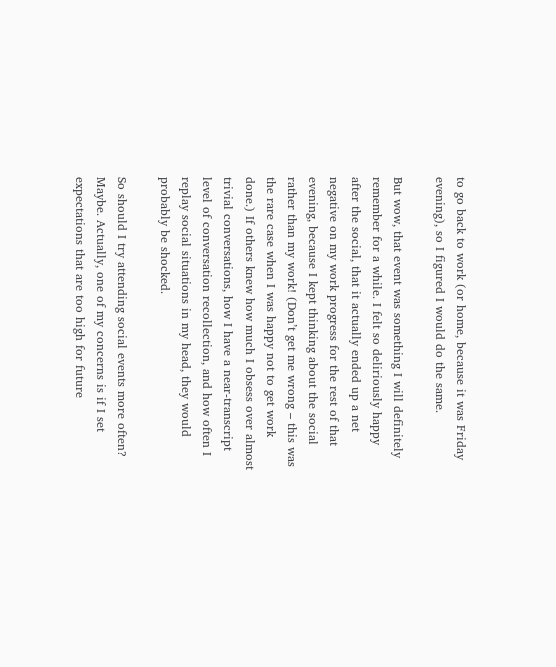to go back to work (or home, because it was Friday evening), so I figured I would do the same.

But wow, that event was something I will definitely remember for a while. I felt so deliriously happy after the social, that it actually ended up a net negative on my work progress for the rest of that evening, because I kept thinking about the social rather than my work! (Don’t get me wrong – this was the rare case when I was happy not to get work done.) If others knew how much I obsess over almost trivial conversations, how I have a near-transcript level of conversation recollection, and how often I replay social situations in my head, they would probably be shocked.

So should I try attending social events more often? Maybe. Actually, one of my concerns is if I set expectations that are too high for future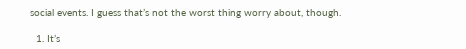social events. I guess that’s not the worst thing worry about, though.

  1. It’s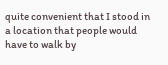quite convenient that I stood in a location that people would have to walk by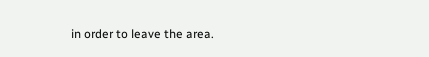in order to leave the area.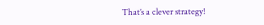That’s a clever strategy!